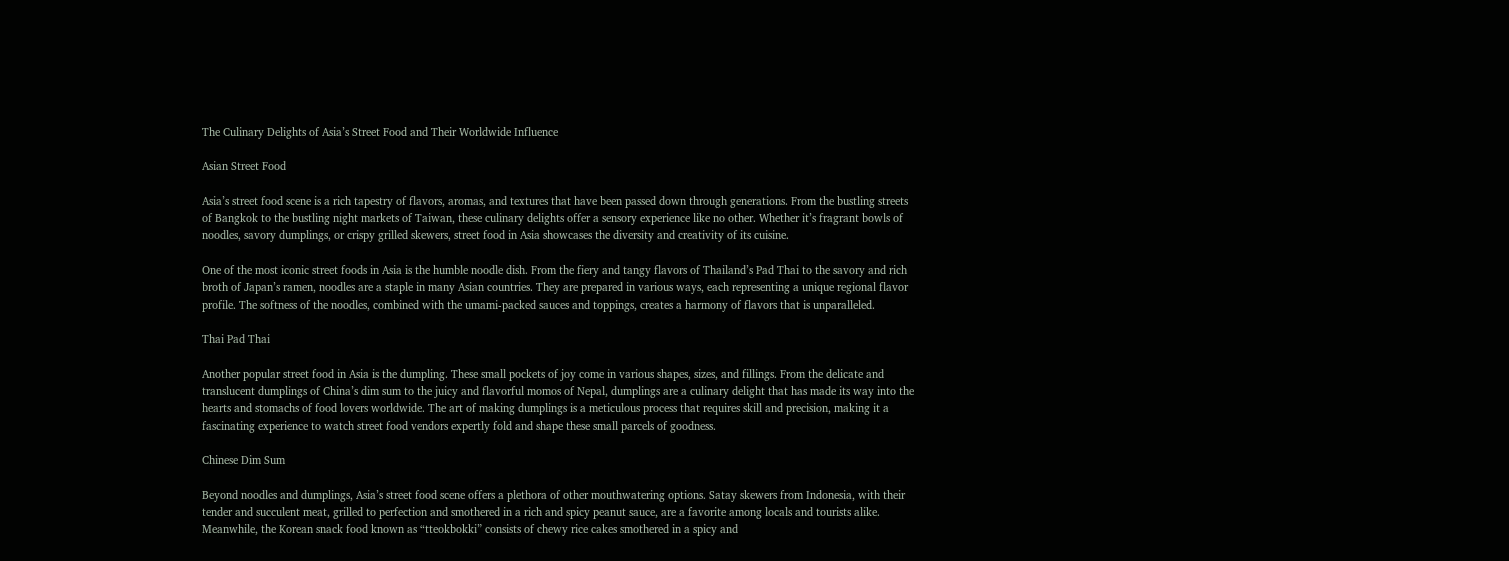The Culinary Delights of Asia’s Street Food and Their Worldwide Influence

Asian Street Food

Asia’s street food scene is a rich tapestry of flavors, aromas, and textures that have been passed down through generations. From the bustling streets of Bangkok to the bustling night markets of Taiwan, these culinary delights offer a sensory experience like no other. Whether it’s fragrant bowls of noodles, savory dumplings, or crispy grilled skewers, street food in Asia showcases the diversity and creativity of its cuisine.

One of the most iconic street foods in Asia is the humble noodle dish. From the fiery and tangy flavors of Thailand’s Pad Thai to the savory and rich broth of Japan’s ramen, noodles are a staple in many Asian countries. They are prepared in various ways, each representing a unique regional flavor profile. The softness of the noodles, combined with the umami-packed sauces and toppings, creates a harmony of flavors that is unparalleled.

Thai Pad Thai

Another popular street food in Asia is the dumpling. These small pockets of joy come in various shapes, sizes, and fillings. From the delicate and translucent dumplings of China’s dim sum to the juicy and flavorful momos of Nepal, dumplings are a culinary delight that has made its way into the hearts and stomachs of food lovers worldwide. The art of making dumplings is a meticulous process that requires skill and precision, making it a fascinating experience to watch street food vendors expertly fold and shape these small parcels of goodness.

Chinese Dim Sum

Beyond noodles and dumplings, Asia’s street food scene offers a plethora of other mouthwatering options. Satay skewers from Indonesia, with their tender and succulent meat, grilled to perfection and smothered in a rich and spicy peanut sauce, are a favorite among locals and tourists alike. Meanwhile, the Korean snack food known as “tteokbokki” consists of chewy rice cakes smothered in a spicy and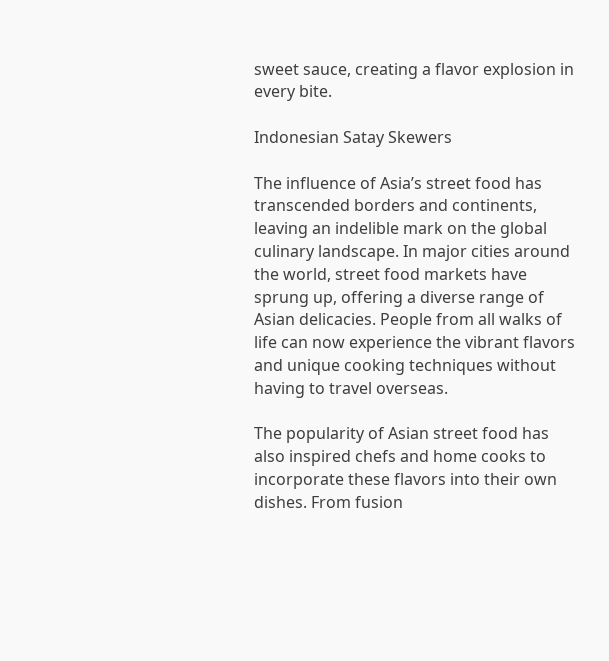sweet sauce, creating a flavor explosion in every bite.

Indonesian Satay Skewers

The influence of Asia’s street food has transcended borders and continents, leaving an indelible mark on the global culinary landscape. In major cities around the world, street food markets have sprung up, offering a diverse range of Asian delicacies. People from all walks of life can now experience the vibrant flavors and unique cooking techniques without having to travel overseas.

The popularity of Asian street food has also inspired chefs and home cooks to incorporate these flavors into their own dishes. From fusion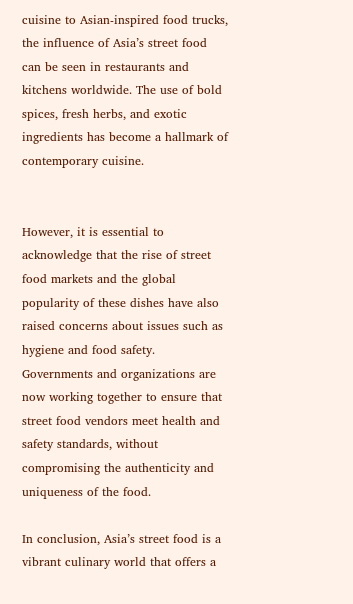cuisine to Asian-inspired food trucks, the influence of Asia’s street food can be seen in restaurants and kitchens worldwide. The use of bold spices, fresh herbs, and exotic ingredients has become a hallmark of contemporary cuisine.


However, it is essential to acknowledge that the rise of street food markets and the global popularity of these dishes have also raised concerns about issues such as hygiene and food safety. Governments and organizations are now working together to ensure that street food vendors meet health and safety standards, without compromising the authenticity and uniqueness of the food.

In conclusion, Asia’s street food is a vibrant culinary world that offers a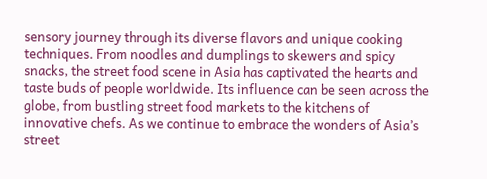sensory journey through its diverse flavors and unique cooking techniques. From noodles and dumplings to skewers and spicy snacks, the street food scene in Asia has captivated the hearts and taste buds of people worldwide. Its influence can be seen across the globe, from bustling street food markets to the kitchens of innovative chefs. As we continue to embrace the wonders of Asia’s street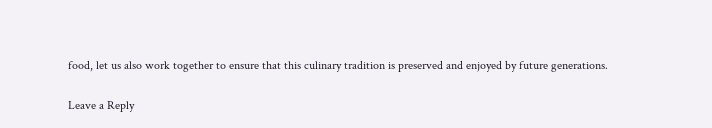food, let us also work together to ensure that this culinary tradition is preserved and enjoyed by future generations.

Leave a Reply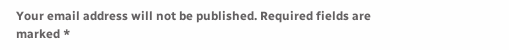Your email address will not be published. Required fields are marked *